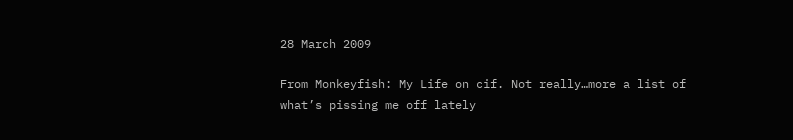28 March 2009

From Monkeyfish: My Life on cif. Not really…more a list of what’s pissing me off lately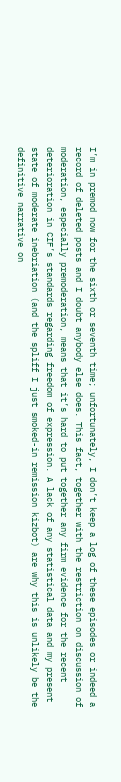I’m in premod now for the sixth or seventh time; unfortunately, I don’t keep a log of these episodes or indeed a record of deleted posts and I doubt anybody else does. This fact, together with the restriction on discussion of moderation, especially premoderation, means that it’s hard to put together any firm evidence for the recent deterioration in CIF’s standards regarding freedom of expression. A lack of any statistical data and my present state of moderate inebriation (and the spliff I just smoked-in remission kizbot) are why this is unlikely be the definitive narrative on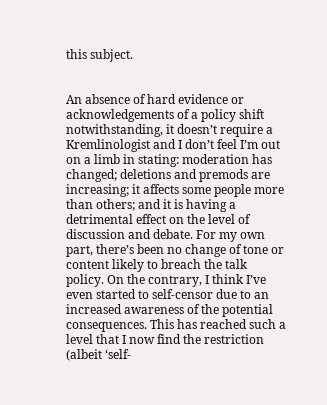this subject.


An absence of hard evidence or acknowledgements of a policy shift notwithstanding, it doesn’t require a Kremlinologist and I don’t feel I’m out on a limb in stating: moderation has changed; deletions and premods are increasing; it affects some people more than others; and it is having a detrimental effect on the level of discussion and debate. For my own part, there’s been no change of tone or content likely to breach the talk policy. On the contrary, I think I’ve even started to self-censor due to an increased awareness of the potential consequences. This has reached such a level that I now find the restriction (albeit ‘self-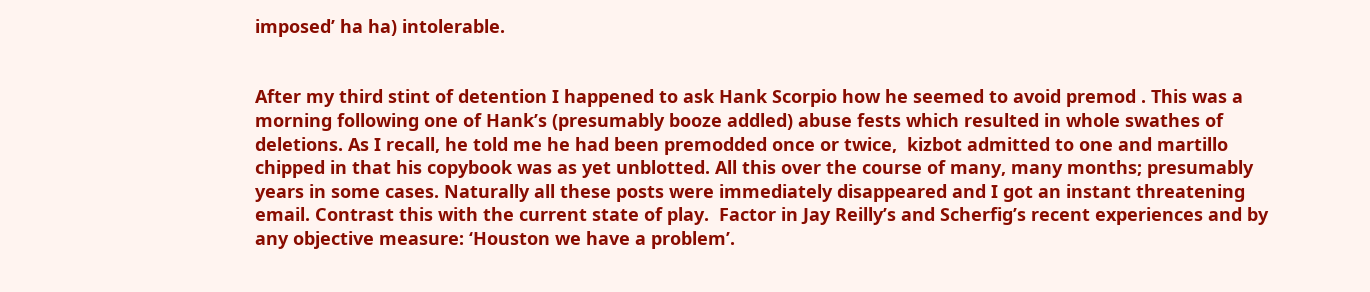imposed’ ha ha) intolerable.


After my third stint of detention I happened to ask Hank Scorpio how he seemed to avoid premod . This was a morning following one of Hank’s (presumably booze addled) abuse fests which resulted in whole swathes of deletions. As I recall, he told me he had been premodded once or twice,  kizbot admitted to one and martillo chipped in that his copybook was as yet unblotted. All this over the course of many, many months; presumably years in some cases. Naturally all these posts were immediately disappeared and I got an instant threatening email. Contrast this with the current state of play.  Factor in Jay Reilly’s and Scherfig’s recent experiences and by any objective measure: ‘Houston we have a problem’.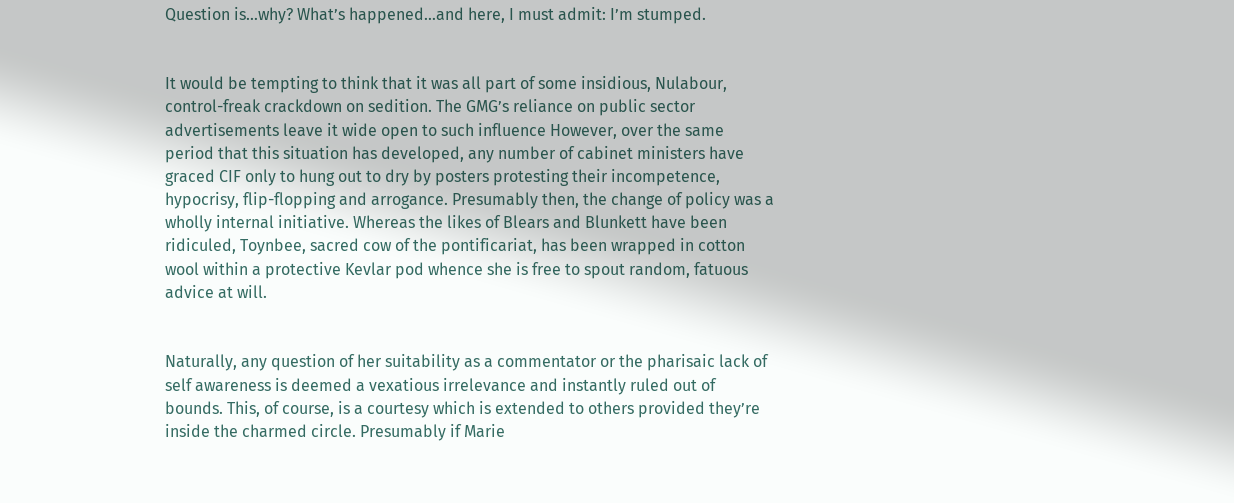Question is…why? What’s happened…and here, I must admit: I’m stumped.


It would be tempting to think that it was all part of some insidious, Nulabour, control-freak crackdown on sedition. The GMG’s reliance on public sector advertisements leave it wide open to such influence However, over the same period that this situation has developed, any number of cabinet ministers have graced CIF only to hung out to dry by posters protesting their incompetence, hypocrisy, flip-flopping and arrogance. Presumably then, the change of policy was a wholly internal initiative. Whereas the likes of Blears and Blunkett have been ridiculed, Toynbee, sacred cow of the pontificariat, has been wrapped in cotton wool within a protective Kevlar pod whence she is free to spout random, fatuous advice at will.


Naturally, any question of her suitability as a commentator or the pharisaic lack of self awareness is deemed a vexatious irrelevance and instantly ruled out of bounds. This, of course, is a courtesy which is extended to others provided they’re inside the charmed circle. Presumably if Marie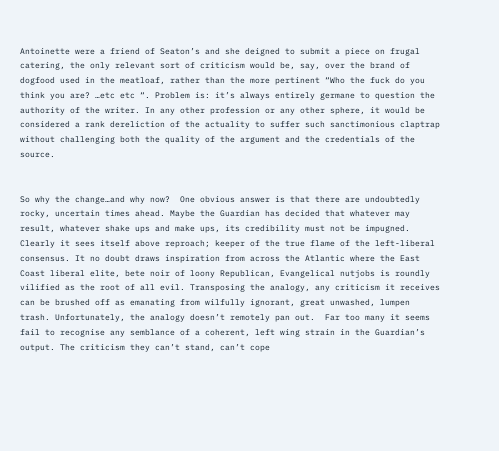Antoinette were a friend of Seaton’s and she deigned to submit a piece on frugal catering, the only relevant sort of criticism would be, say, over the brand of dogfood used in the meatloaf, rather than the more pertinent “Who the fuck do you think you are? …etc etc “. Problem is: it’s always entirely germane to question the authority of the writer. In any other profession or any other sphere, it would be considered a rank dereliction of the actuality to suffer such sanctimonious claptrap without challenging both the quality of the argument and the credentials of the source.


So why the change…and why now?  One obvious answer is that there are undoubtedly rocky, uncertain times ahead. Maybe the Guardian has decided that whatever may result, whatever shake ups and make ups, its credibility must not be impugned. Clearly it sees itself above reproach; keeper of the true flame of the left-liberal consensus. It no doubt draws inspiration from across the Atlantic where the East Coast liberal elite, bete noir of loony Republican, Evangelical nutjobs is roundly vilified as the root of all evil. Transposing the analogy, any criticism it receives can be brushed off as emanating from wilfully ignorant, great unwashed, lumpen trash. Unfortunately, the analogy doesn’t remotely pan out.  Far too many it seems fail to recognise any semblance of a coherent, left wing strain in the Guardian’s output. The criticism they can’t stand, can’t cope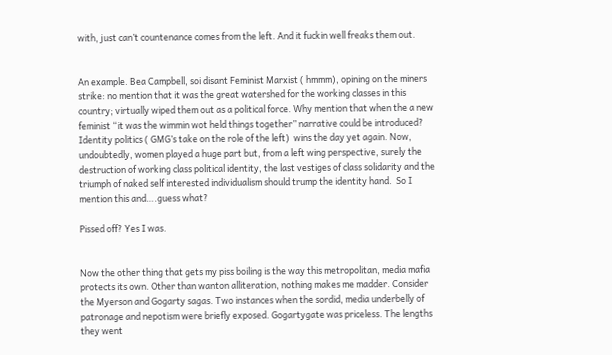with, just can’t countenance comes from the left. And it fuckin well freaks them out.


An example. Bea Campbell, soi disant Feminist Marxist ( hmmm), opining on the miners strike: no mention that it was the great watershed for the working classes in this country; virtually wiped them out as a political force. Why mention that when the a new feminist “it was the wimmin wot held things together” narrative could be introduced? Identity politics ( GMG’s take on the role of the left)  wins the day yet again. Now, undoubtedly, women played a huge part but, from a left wing perspective, surely the destruction of working class political identity, the last vestiges of class solidarity and the triumph of naked self interested individualism should trump the identity hand.  So I mention this and….guess what?

Pissed off? Yes I was.


Now the other thing that gets my piss boiling is the way this metropolitan, media mafia protects its own. Other than wanton alliteration, nothing makes me madder. Consider the Myerson and Gogarty sagas. Two instances when the sordid, media underbelly of patronage and nepotism were briefly exposed. Gogartygate was priceless. The lengths they went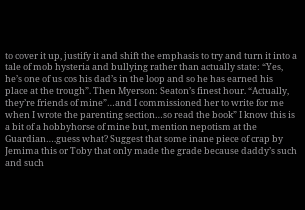to cover it up, justify it and shift the emphasis to try and turn it into a tale of mob hysteria and bullying rather than actually state: “Yes, he’s one of us cos his dad’s in the loop and so he has earned his place at the trough”. Then Myerson: Seaton’s finest hour. “Actually, they’re friends of mine”…and I commissioned her to write for me when I wrote the parenting section…so read the book” I know this is a bit of a hobbyhorse of mine but, mention nepotism at the Guardian….guess what? Suggest that some inane piece of crap by Jemima this or Toby that only made the grade because daddy’s such and such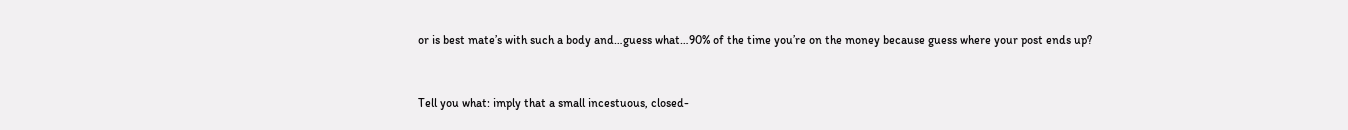or is best mate’s with such a body and…guess what…90% of the time you’re on the money because guess where your post ends up?


Tell you what: imply that a small incestuous, closed-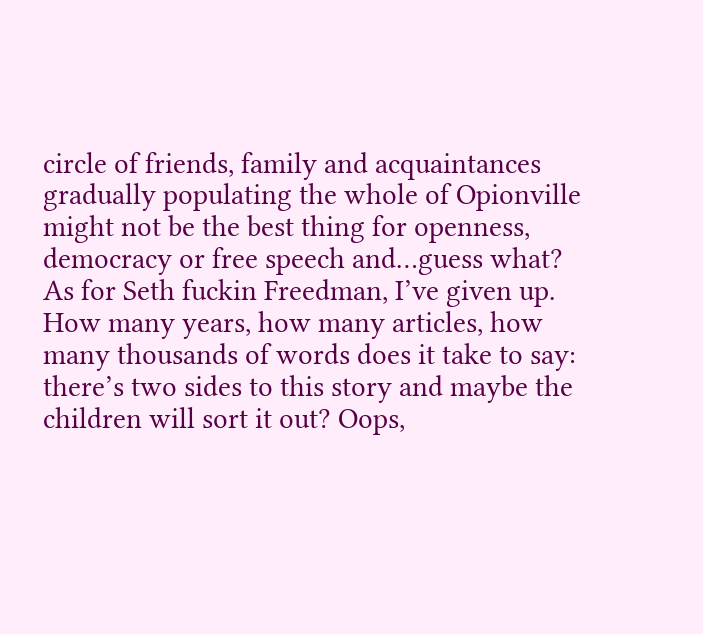circle of friends, family and acquaintances gradually populating the whole of Opionville might not be the best thing for openness, democracy or free speech and…guess what? As for Seth fuckin Freedman, I’ve given up. How many years, how many articles, how many thousands of words does it take to say: there’s two sides to this story and maybe the children will sort it out? Oops,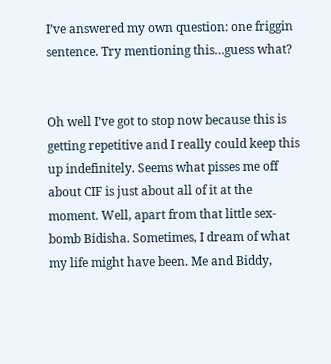I’ve answered my own question: one friggin sentence. Try mentioning this…guess what?


Oh well I’ve got to stop now because this is getting repetitive and I really could keep this up indefinitely. Seems what pisses me off about CIF is just about all of it at the moment. Well, apart from that little sex-bomb Bidisha. Sometimes, I dream of what my life might have been. Me and Biddy,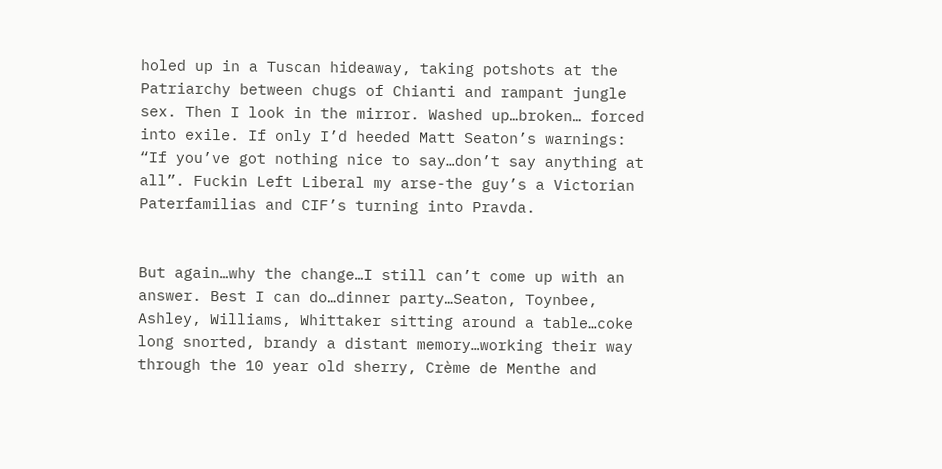holed up in a Tuscan hideaway, taking potshots at the Patriarchy between chugs of Chianti and rampant jungle sex. Then I look in the mirror. Washed up…broken… forced into exile. If only I’d heeded Matt Seaton’s warnings: “If you’ve got nothing nice to say…don’t say anything at all”. Fuckin Left Liberal my arse-the guy’s a Victorian Paterfamilias and CIF’s turning into Pravda.


But again…why the change…I still can’t come up with an answer. Best I can do…dinner party…Seaton, Toynbee, Ashley, Williams, Whittaker sitting around a table…coke long snorted, brandy a distant memory…working their way through the 10 year old sherry, Crème de Menthe and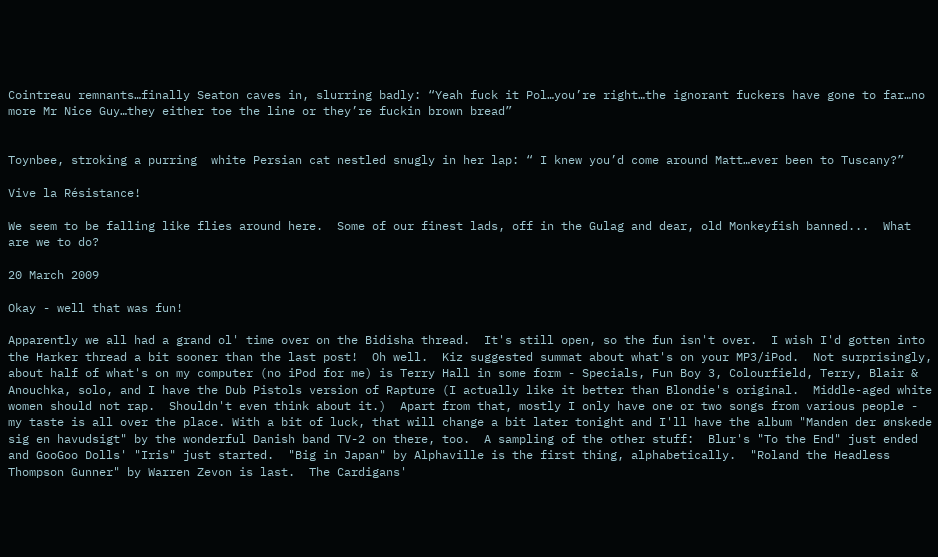Cointreau remnants…finally Seaton caves in, slurring badly: “Yeah fuck it Pol…you’re right…the ignorant fuckers have gone to far…no more Mr Nice Guy…they either toe the line or they’re fuckin brown bread”


Toynbee, stroking a purring  white Persian cat nestled snugly in her lap: “ I knew you’d come around Matt…ever been to Tuscany?”

Vive la Résistance!

We seem to be falling like flies around here.  Some of our finest lads, off in the Gulag and dear, old Monkeyfish banned...  What are we to do?

20 March 2009

Okay - well that was fun!

Apparently we all had a grand ol' time over on the Bidisha thread.  It's still open, so the fun isn't over.  I wish I'd gotten into the Harker thread a bit sooner than the last post!  Oh well.  Kiz suggested summat about what's on your MP3/iPod.  Not surprisingly, about half of what's on my computer (no iPod for me) is Terry Hall in some form - Specials, Fun Boy 3, Colourfield, Terry, Blair & Anouchka, solo, and I have the Dub Pistols version of Rapture (I actually like it better than Blondie's original.  Middle-aged white women should not rap.  Shouldn't even think about it.)  Apart from that, mostly I only have one or two songs from various people - my taste is all over the place. With a bit of luck, that will change a bit later tonight and I'll have the album "Manden der ønskede sig en havudsigt" by the wonderful Danish band TV-2 on there, too.  A sampling of the other stuff:  Blur's "To the End" just ended and GooGoo Dolls' "Iris" just started.  "Big in Japan" by Alphaville is the first thing, alphabetically.  "Roland the Headless Thompson Gunner" by Warren Zevon is last.  The Cardigans'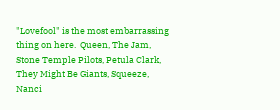"Lovefool" is the most embarrassing thing on here.  Queen, The Jam, Stone Temple Pilots, Petula Clark, They Might Be Giants, Squeeze, Nanci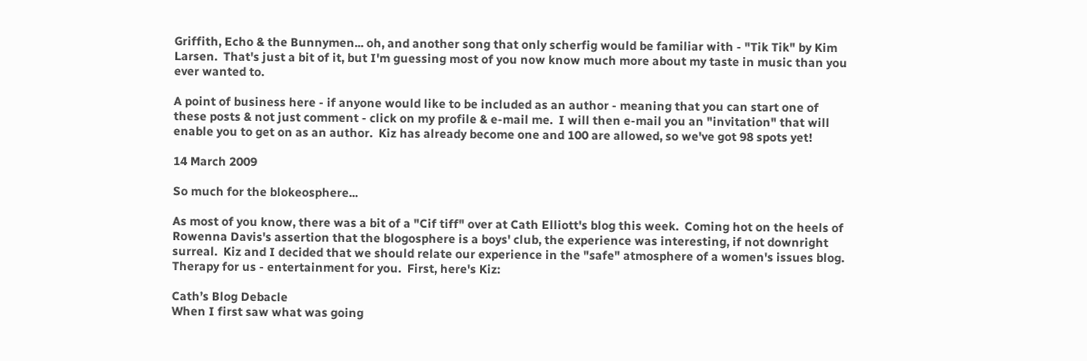Griffith, Echo & the Bunnymen... oh, and another song that only scherfig would be familiar with - "Tik Tik" by Kim Larsen.  That's just a bit of it, but I'm guessing most of you now know much more about my taste in music than you ever wanted to.

A point of business here - if anyone would like to be included as an author - meaning that you can start one of these posts & not just comment - click on my profile & e-mail me.  I will then e-mail you an "invitation" that will enable you to get on as an author.  Kiz has already become one and 100 are allowed, so we've got 98 spots yet!

14 March 2009

So much for the blokeosphere...

As most of you know, there was a bit of a "Cif tiff" over at Cath Elliott's blog this week.  Coming hot on the heels of Rowenna Davis's assertion that the blogosphere is a boys' club, the experience was interesting, if not downright surreal.  Kiz and I decided that we should relate our experience in the "safe" atmosphere of a women's issues blog.  Therapy for us - entertainment for you.  First, here's Kiz:

Cath’s Blog Debacle
When I first saw what was going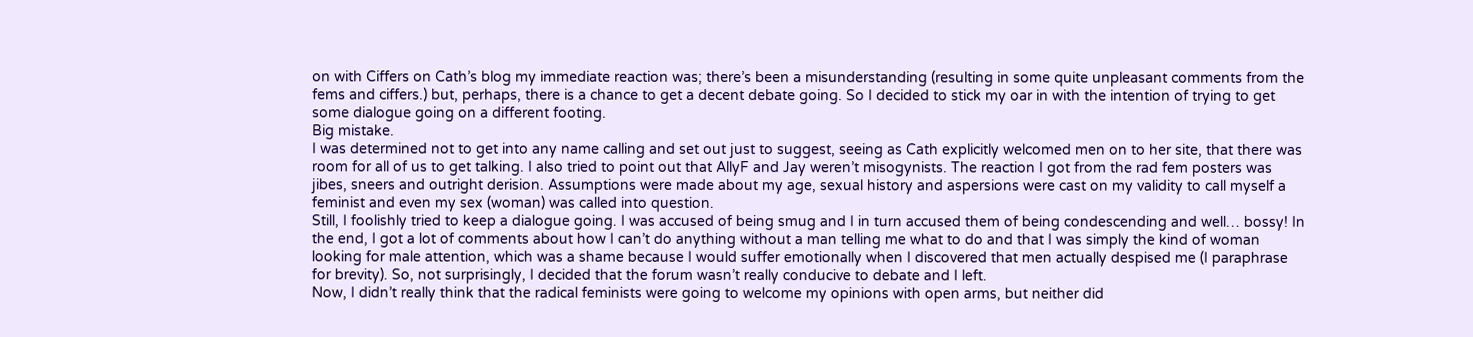on with Ciffers on Cath’s blog my immediate reaction was; there’s been a misunderstanding (resulting in some quite unpleasant comments from the fems and ciffers.) but, perhaps, there is a chance to get a decent debate going. So I decided to stick my oar in with the intention of trying to get some dialogue going on a different footing.
Big mistake.
I was determined not to get into any name calling and set out just to suggest, seeing as Cath explicitly welcomed men on to her site, that there was room for all of us to get talking. I also tried to point out that AllyF and Jay weren’t misogynists. The reaction I got from the rad fem posters was jibes, sneers and outright derision. Assumptions were made about my age, sexual history and aspersions were cast on my validity to call myself a feminist and even my sex (woman) was called into question.
Still, I foolishly tried to keep a dialogue going. I was accused of being smug and I in turn accused them of being condescending and well… bossy! In the end, I got a lot of comments about how I can’t do anything without a man telling me what to do and that I was simply the kind of woman looking for male attention, which was a shame because I would suffer emotionally when I discovered that men actually despised me (I paraphrase for brevity). So, not surprisingly, I decided that the forum wasn’t really conducive to debate and I left.
Now, I didn’t really think that the radical feminists were going to welcome my opinions with open arms, but neither did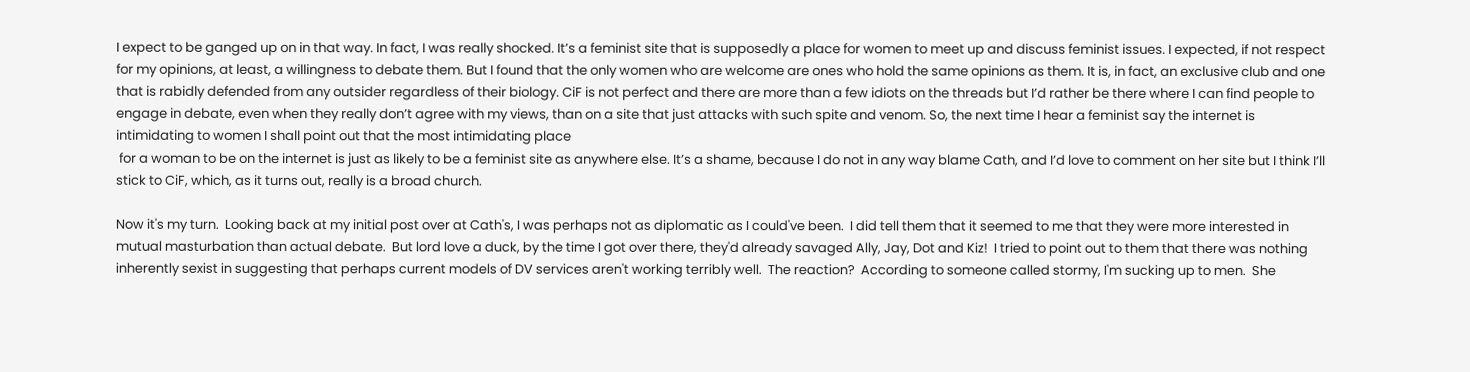I expect to be ganged up on in that way. In fact, I was really shocked. It’s a feminist site that is supposedly a place for women to meet up and discuss feminist issues. I expected, if not respect for my opinions, at least, a willingness to debate them. But I found that the only women who are welcome are ones who hold the same opinions as them. It is, in fact, an exclusive club and one that is rabidly defended from any outsider regardless of their biology. CiF is not perfect and there are more than a few idiots on the threads but I’d rather be there where I can find people to engage in debate, even when they really don’t agree with my views, than on a site that just attacks with such spite and venom. So, the next time I hear a feminist say the internet is intimidating to women I shall point out that the most intimidating place
 for a woman to be on the internet is just as likely to be a feminist site as anywhere else. It’s a shame, because I do not in any way blame Cath, and I’d love to comment on her site but I think I’ll stick to CiF, which, as it turns out, really is a broad church.

Now it's my turn.  Looking back at my initial post over at Cath's, I was perhaps not as diplomatic as I could've been.  I did tell them that it seemed to me that they were more interested in mutual masturbation than actual debate.  But lord love a duck, by the time I got over there, they'd already savaged Ally, Jay, Dot and Kiz!  I tried to point out to them that there was nothing inherently sexist in suggesting that perhaps current models of DV services aren't working terribly well.  The reaction?  According to someone called stormy, I'm sucking up to men.  She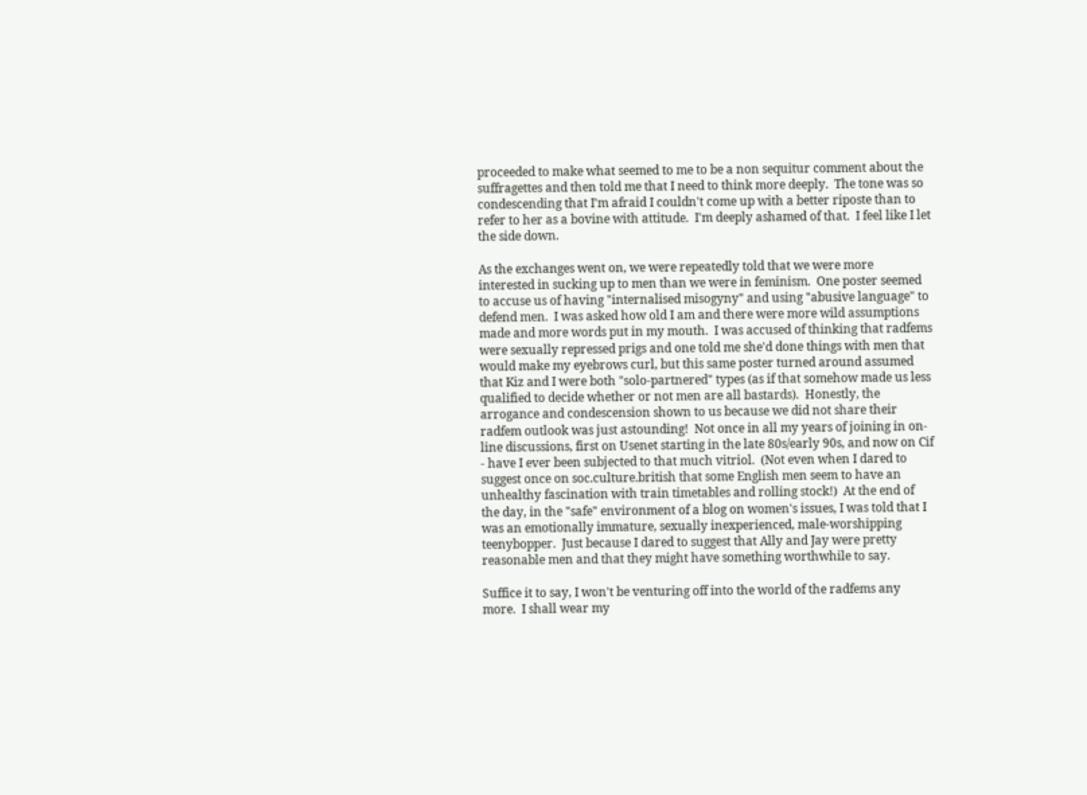proceeded to make what seemed to me to be a non sequitur comment about the suffragettes and then told me that I need to think more deeply.  The tone was so condescending that I'm afraid I couldn't come up with a better riposte than to refer to her as a bovine with attitude.  I'm deeply ashamed of that.  I feel like I let the side down.

As the exchanges went on, we were repeatedly told that we were more interested in sucking up to men than we were in feminism.  One poster seemed to accuse us of having "internalised misogyny" and using "abusive language" to defend men.  I was asked how old I am and there were more wild assumptions made and more words put in my mouth.  I was accused of thinking that radfems were sexually repressed prigs and one told me she'd done things with men that would make my eyebrows curl, but this same poster turned around assumed that Kiz and I were both "solo-partnered" types (as if that somehow made us less qualified to decide whether or not men are all bastards).  Honestly, the arrogance and condescension shown to us because we did not share their radfem outlook was just astounding!  Not once in all my years of joining in on-line discussions, first on Usenet starting in the late 80s/early 90s, and now on Cif - have I ever been subjected to that much vitriol.  (Not even when I dared to suggest once on soc.culture.british that some English men seem to have an unhealthy fascination with train timetables and rolling stock!)  At the end of the day, in the "safe" environment of a blog on women's issues, I was told that I was an emotionally immature, sexually inexperienced, male-worshipping teenybopper.  Just because I dared to suggest that Ally and Jay were pretty reasonable men and that they might have something worthwhile to say.

Suffice it to say, I won't be venturing off into the world of the radfems any more.  I shall wear my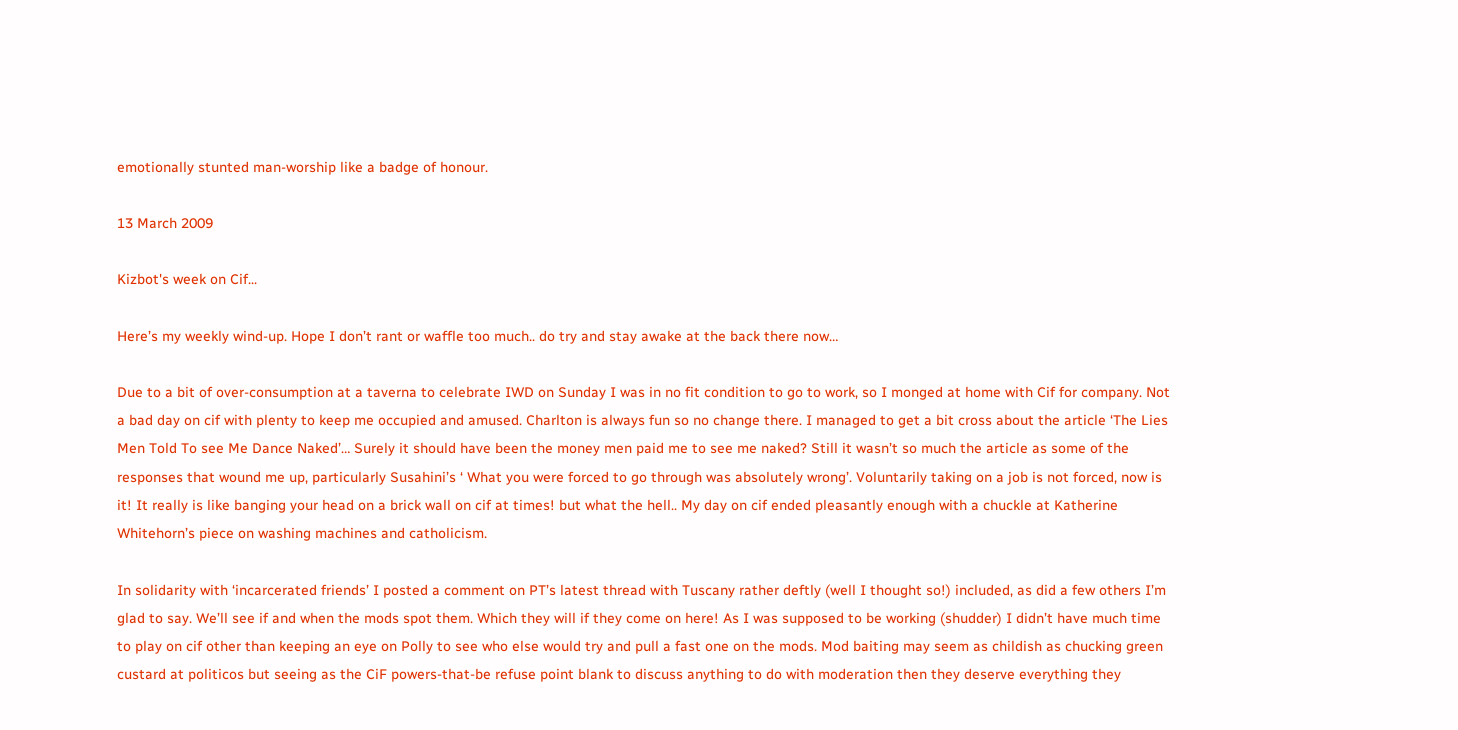emotionally stunted man-worship like a badge of honour.

13 March 2009

Kizbot's week on Cif...

Here’s my weekly wind-up. Hope I don’t rant or waffle too much.. do try and stay awake at the back there now…

Due to a bit of over-consumption at a taverna to celebrate IWD on Sunday I was in no fit condition to go to work, so I monged at home with Cif for company. Not a bad day on cif with plenty to keep me occupied and amused. Charlton is always fun so no change there. I managed to get a bit cross about the article ‘The Lies Men Told To see Me Dance Naked’… Surely it should have been the money men paid me to see me naked? Still it wasn’t so much the article as some of the responses that wound me up, particularly Susahini’s ‘ What you were forced to go through was absolutely wrong’. Voluntarily taking on a job is not forced, now is it! It really is like banging your head on a brick wall on cif at times! but what the hell.. My day on cif ended pleasantly enough with a chuckle at Katherine Whitehorn’s piece on washing machines and catholicism.

In solidarity with ‘incarcerated friends’ I posted a comment on PT’s latest thread with Tuscany rather deftly (well I thought so!) included, as did a few others I’m glad to say. We’ll see if and when the mods spot them. Which they will if they come on here! As I was supposed to be working (shudder) I didn’t have much time to play on cif other than keeping an eye on Polly to see who else would try and pull a fast one on the mods. Mod baiting may seem as childish as chucking green custard at politicos but seeing as the CiF powers-that-be refuse point blank to discuss anything to do with moderation then they deserve everything they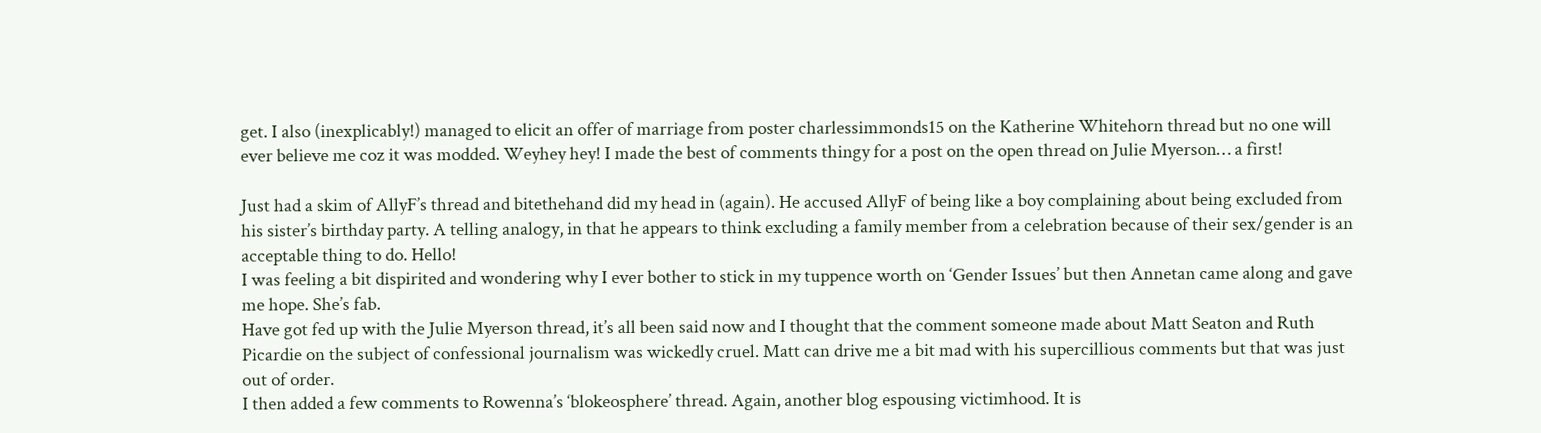get. I also (inexplicably!) managed to elicit an offer of marriage from poster charlessimmonds15 on the Katherine Whitehorn thread but no one will ever believe me coz it was modded. Weyhey hey! I made the best of comments thingy for a post on the open thread on Julie Myerson… a first!

Just had a skim of AllyF’s thread and bitethehand did my head in (again). He accused AllyF of being like a boy complaining about being excluded from his sister’s birthday party. A telling analogy, in that he appears to think excluding a family member from a celebration because of their sex/gender is an acceptable thing to do. Hello!
I was feeling a bit dispirited and wondering why I ever bother to stick in my tuppence worth on ‘Gender Issues’ but then Annetan came along and gave me hope. She’s fab.
Have got fed up with the Julie Myerson thread, it’s all been said now and I thought that the comment someone made about Matt Seaton and Ruth Picardie on the subject of confessional journalism was wickedly cruel. Matt can drive me a bit mad with his supercillious comments but that was just out of order.
I then added a few comments to Rowenna’s ‘blokeosphere’ thread. Again, another blog espousing victimhood. It is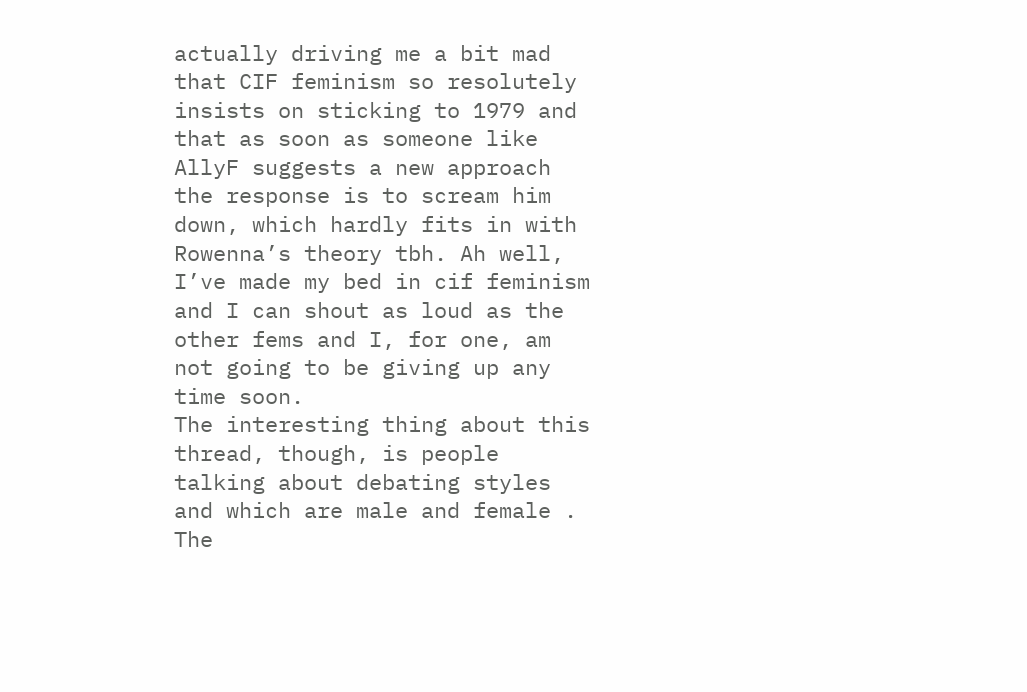actually driving me a bit mad that CIF feminism so resolutely insists on sticking to 1979 and that as soon as someone like AllyF suggests a new approach the response is to scream him down, which hardly fits in with Rowenna’s theory tbh. Ah well, I’ve made my bed in cif feminism and I can shout as loud as the other fems and I, for one, am not going to be giving up any time soon.
The interesting thing about this thread, though, is people talking about debating styles and which are male and female . The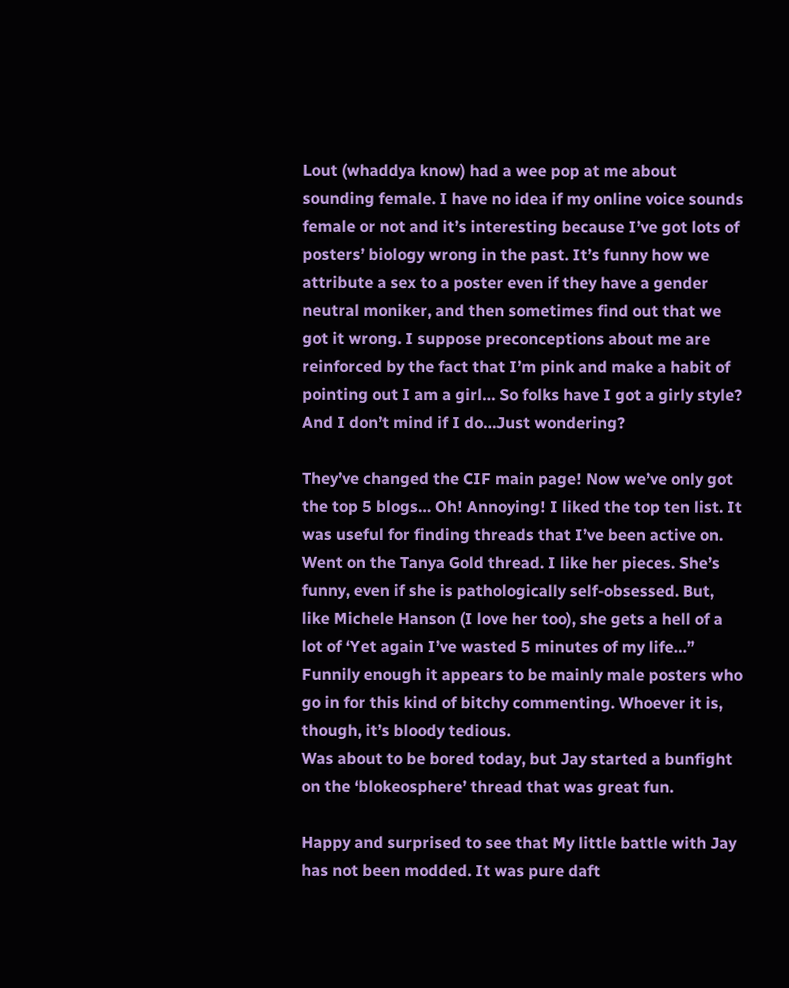Lout (whaddya know) had a wee pop at me about sounding female. I have no idea if my online voice sounds female or not and it’s interesting because I’ve got lots of posters’ biology wrong in the past. It’s funny how we attribute a sex to a poster even if they have a gender neutral moniker, and then sometimes find out that we got it wrong. I suppose preconceptions about me are reinforced by the fact that I’m pink and make a habit of pointing out I am a girl… So folks have I got a girly style? And I don’t mind if I do…Just wondering?

They’ve changed the CIF main page! Now we’ve only got the top 5 blogs… Oh! Annoying! I liked the top ten list. It was useful for finding threads that I’ve been active on.
Went on the Tanya Gold thread. I like her pieces. She’s funny, even if she is pathologically self-obsessed. But, like Michele Hanson (I love her too), she gets a hell of a lot of ‘Yet again I’ve wasted 5 minutes of my life…” Funnily enough it appears to be mainly male posters who go in for this kind of bitchy commenting. Whoever it is, though, it’s bloody tedious.
Was about to be bored today, but Jay started a bunfight on the ‘blokeosphere’ thread that was great fun.

Happy and surprised to see that My little battle with Jay has not been modded. It was pure daft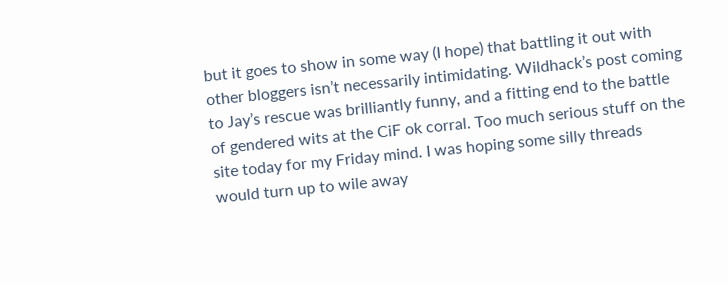but it goes to show in some way (I hope) that battling it out with other bloggers isn’t necessarily intimidating. Wildhack’s post coming to Jay’s rescue was brilliantly funny, and a fitting end to the battle of gendered wits at the CiF ok corral. Too much serious stuff on the site today for my Friday mind. I was hoping some silly threads would turn up to wile away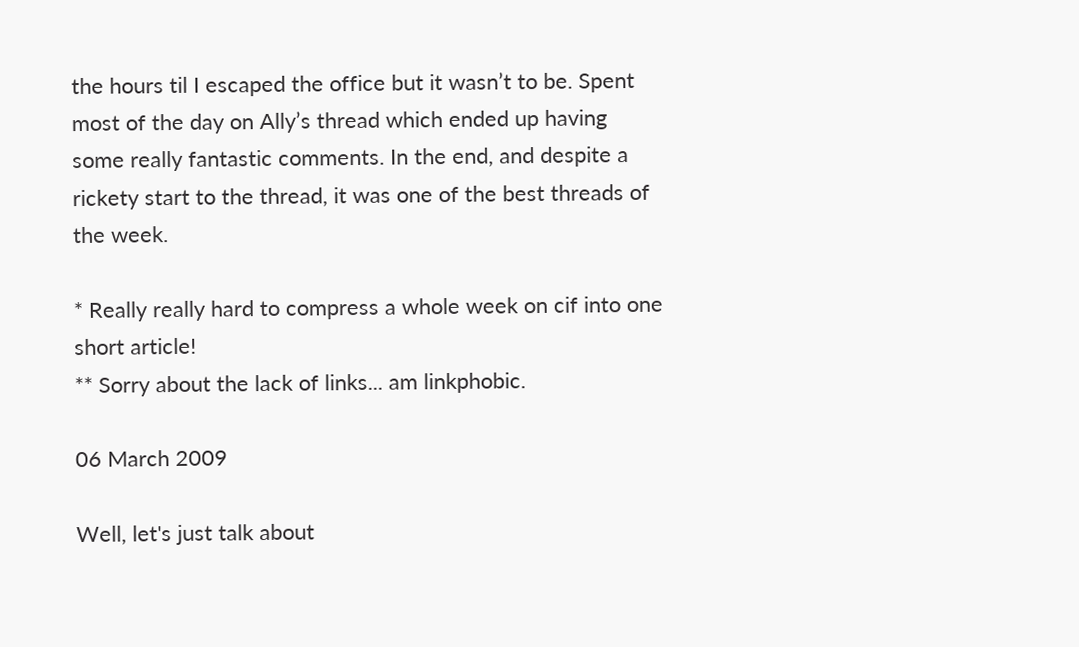the hours til I escaped the office but it wasn’t to be. Spent most of the day on Ally’s thread which ended up having some really fantastic comments. In the end, and despite a rickety start to the thread, it was one of the best threads of the week.

* Really really hard to compress a whole week on cif into one short article!
** Sorry about the lack of links... am linkphobic.

06 March 2009

Well, let's just talk about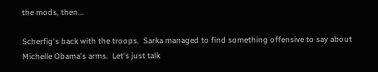the mods, then...

Scherfig's back with the troops.  Sarka managed to find something offensive to say about Michelle Obama's arms.  Let's just talk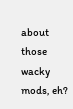about those wacky mods, eh?